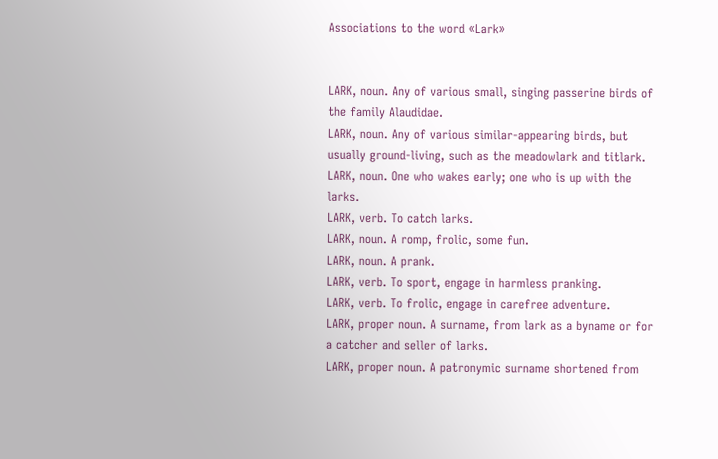Associations to the word «Lark»


LARK, noun. Any of various small, singing passerine birds of the family Alaudidae.
LARK, noun. Any of various similar-appearing birds, but usually ground-living, such as the meadowlark and titlark.
LARK, noun. One who wakes early; one who is up with the larks.
LARK, verb. To catch larks.
LARK, noun. A romp, frolic, some fun.
LARK, noun. A prank.
LARK, verb. To sport, engage in harmless pranking.
LARK, verb. To frolic, engage in carefree adventure.
LARK, proper noun. A surname, from lark as a byname or for a catcher and seller of larks.
LARK, proper noun. A patronymic surname shortened from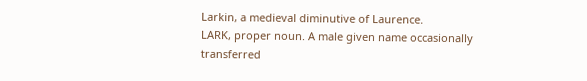Larkin, a medieval diminutive of Laurence.
LARK, proper noun. A male given name occasionally transferred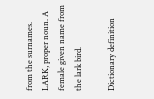from the surnames.
LARK, proper noun. A female given name from the lark bird.

Dictionary definition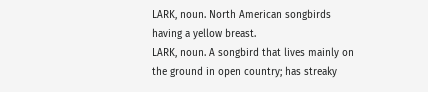LARK, noun. North American songbirds having a yellow breast.
LARK, noun. A songbird that lives mainly on the ground in open country; has streaky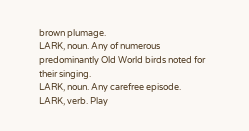brown plumage.
LARK, noun. Any of numerous predominantly Old World birds noted for their singing.
LARK, noun. Any carefree episode.
LARK, verb. Play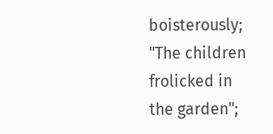boisterously; "The children frolicked in the garden";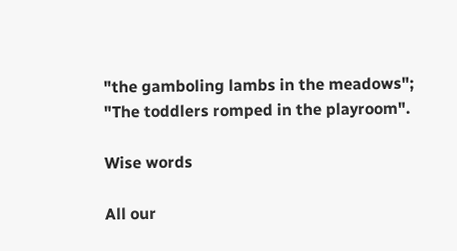"the gamboling lambs in the meadows"; "The toddlers romped in the playroom".

Wise words

All our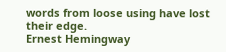words from loose using have lost their edge.
Ernest Hemingway